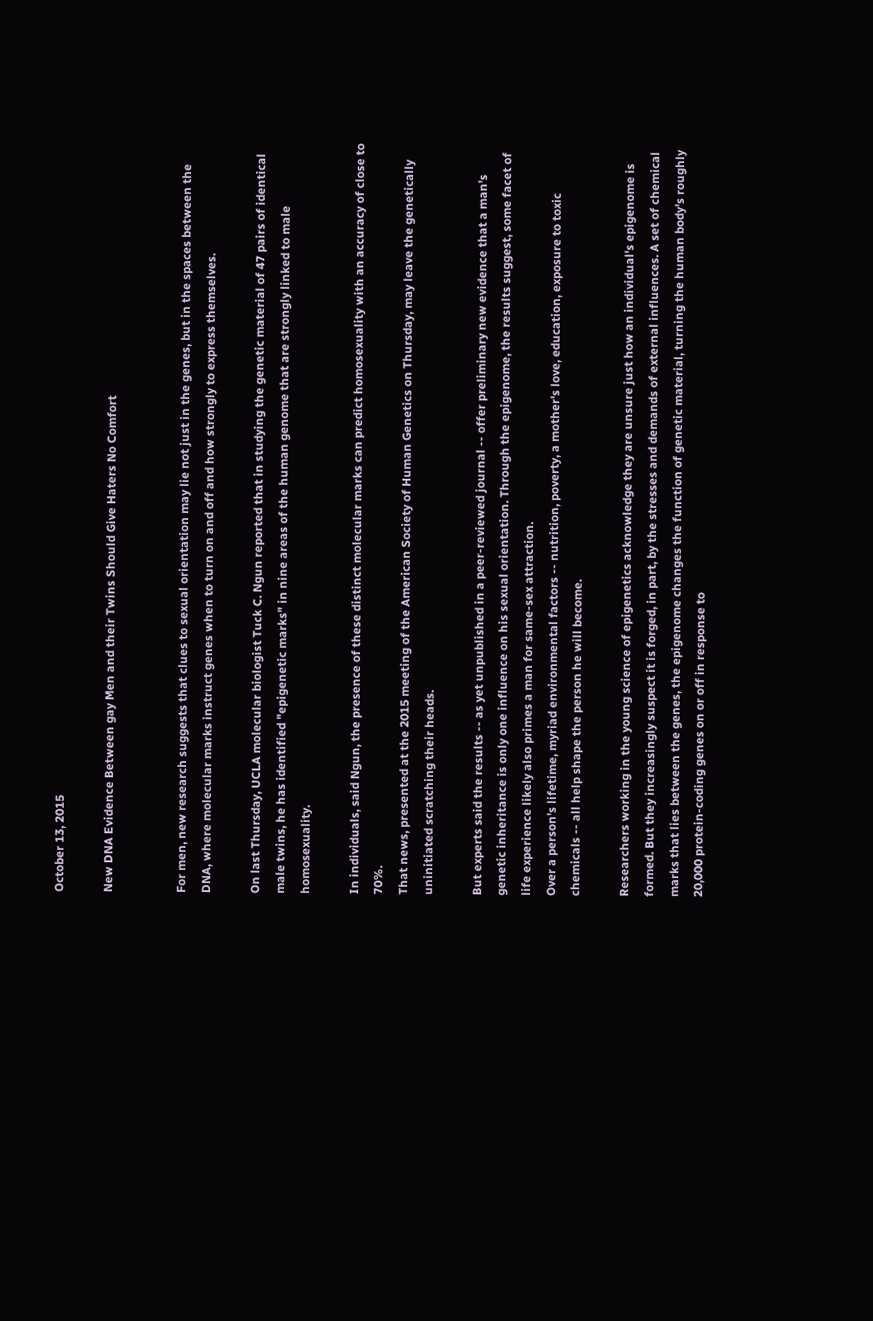October 13, 2015

New DNA Evidence Between gay Men and their Twins Should Give Haters No Comfort


For men, new research suggests that clues to sexual orientation may lie not just in the genes, but in the spaces between the DNA, where molecular marks instruct genes when to turn on and off and how strongly to express themselves.

On last Thursday, UCLA molecular biologist Tuck C. Ngun reported that in studying the genetic material of 47 pairs of identical male twins, he has identified "epigenetic marks" in nine areas of the human genome that are strongly linked to male homosexuality.

In individuals, said Ngun, the presence of these distinct molecular marks can predict homosexuality with an accuracy of close to 70%.
That news, presented at the 2015 meeting of the American Society of Human Genetics on Thursday, may leave the genetically uninitiated scratching their heads.

But experts said the results -- as yet unpublished in a peer-reviewed journal -- offer preliminary new evidence that a man's genetic inheritance is only one influence on his sexual orientation. Through the epigenome, the results suggest, some facet of life experience likely also primes a man for same-sex attraction.
Over a person's lifetime, myriad environmental factors -- nutrition, poverty, a mother's love, education, exposure to toxic chemicals -- all help shape the person he will become.

Researchers working in the young science of epigenetics acknowledge they are unsure just how an individual's epigenome is formed. But they increasingly suspect it is forged, in part, by the stresses and demands of external influences. A set of chemical marks that lies between the genes, the epigenome changes the function of genetic material, turning the human body's roughly 20,000 protein-coding genes on or off in response to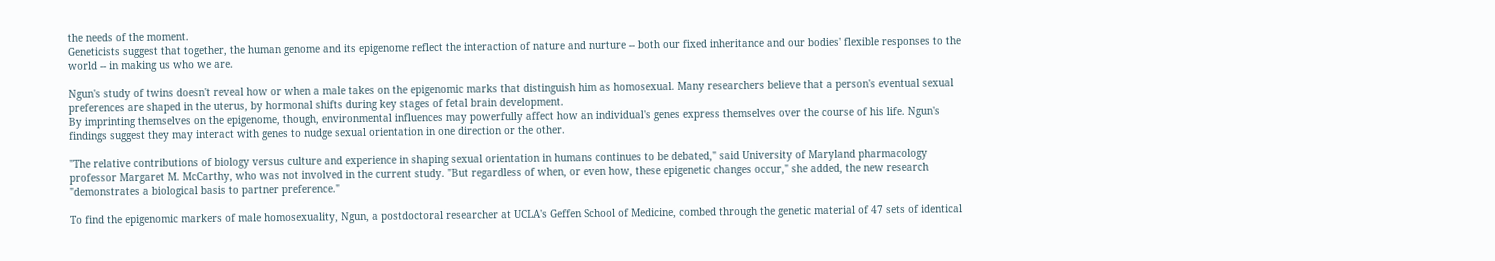the needs of the moment.
Geneticists suggest that together, the human genome and its epigenome reflect the interaction of nature and nurture -- both our fixed inheritance and our bodies' flexible responses to the world -- in making us who we are.

Ngun's study of twins doesn't reveal how or when a male takes on the epigenomic marks that distinguish him as homosexual. Many researchers believe that a person's eventual sexual preferences are shaped in the uterus, by hormonal shifts during key stages of fetal brain development.
By imprinting themselves on the epigenome, though, environmental influences may powerfully affect how an individual's genes express themselves over the course of his life. Ngun's findings suggest they may interact with genes to nudge sexual orientation in one direction or the other.

"The relative contributions of biology versus culture and experience in shaping sexual orientation in humans continues to be debated," said University of Maryland pharmacology professor Margaret M. McCarthy, who was not involved in the current study. "But regardless of when, or even how, these epigenetic changes occur," she added, the new research "demonstrates a biological basis to partner preference."

To find the epigenomic markers of male homosexuality, Ngun, a postdoctoral researcher at UCLA's Geffen School of Medicine, combed through the genetic material of 47 sets of identical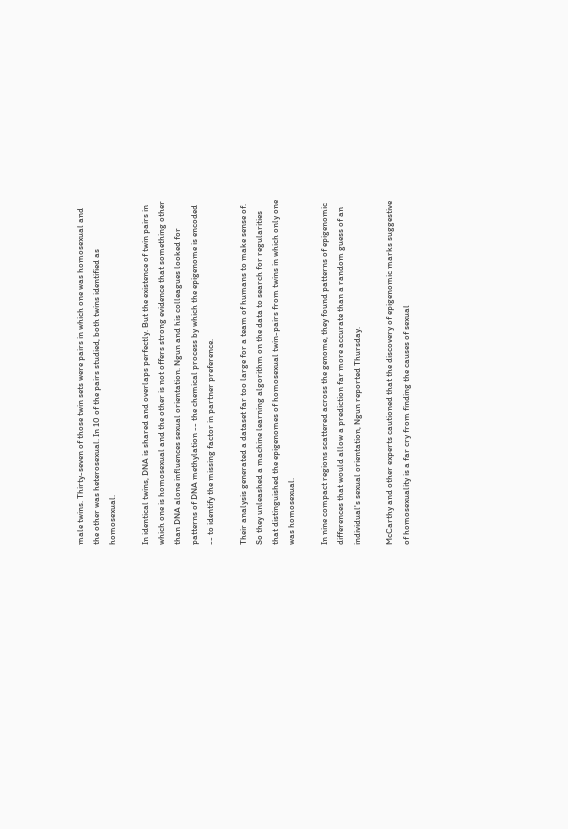male twins. Thirty-seven of those twin sets were pairs in which one was homosexual and the other was heterosexual. In 10 of the pairs studied, both twins identified as homosexual.

In identical twins, DNA is shared and overlaps perfectly. But the existence of twin pairs in which one is homosexual and the other is not offers strong evidence that something other than DNA alone influences sexual orientation. Ngun and his colleagues looked for patterns of DNA methylation -- the chemical process by which the epigenome is encoded -- to identify the missing factor in partner preference.

Their analysis generated a dataset far too large for a team of humans to make sense of. So they unleashed a machine learning algorithm on the data to search for regularities that distinguished the epigenomes of homosexual twin-pairs from twins in which only one was homosexual.

In nine compact regions scattered across the genome, they found patterns of epigenomic differences that would allow a prediction far more accurate than a random guess of an individual's sexual orientation, Ngun reported Thursday.

McCarthy and other experts cautioned that the discovery of epigenomic marks suggestive of homosexuality is a far cry from finding the causes of sexual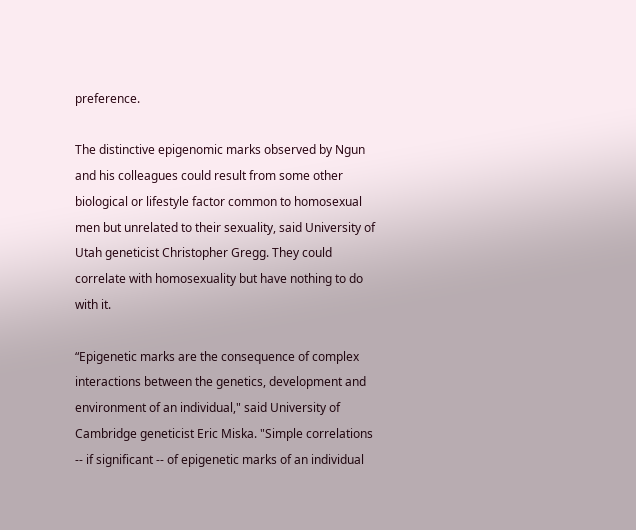preference.

The distinctive epigenomic marks observed by Ngun and his colleagues could result from some other biological or lifestyle factor common to homosexual men but unrelated to their sexuality, said University of Utah geneticist Christopher Gregg. They could correlate with homosexuality but have nothing to do with it.

“Epigenetic marks are the consequence of complex interactions between the genetics, development and environment of an individual," said University of Cambridge geneticist Eric Miska. "Simple correlations -- if significant -- of epigenetic marks of an individual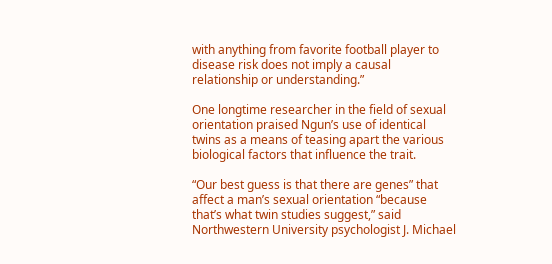with anything from favorite football player to disease risk does not imply a causal relationship or understanding.”

One longtime researcher in the field of sexual orientation praised Ngun’s use of identical twins as a means of teasing apart the various biological factors that influence the trait.

“Our best guess is that there are genes” that affect a man’s sexual orientation “because that’s what twin studies suggest,” said Northwestern University psychologist J. Michael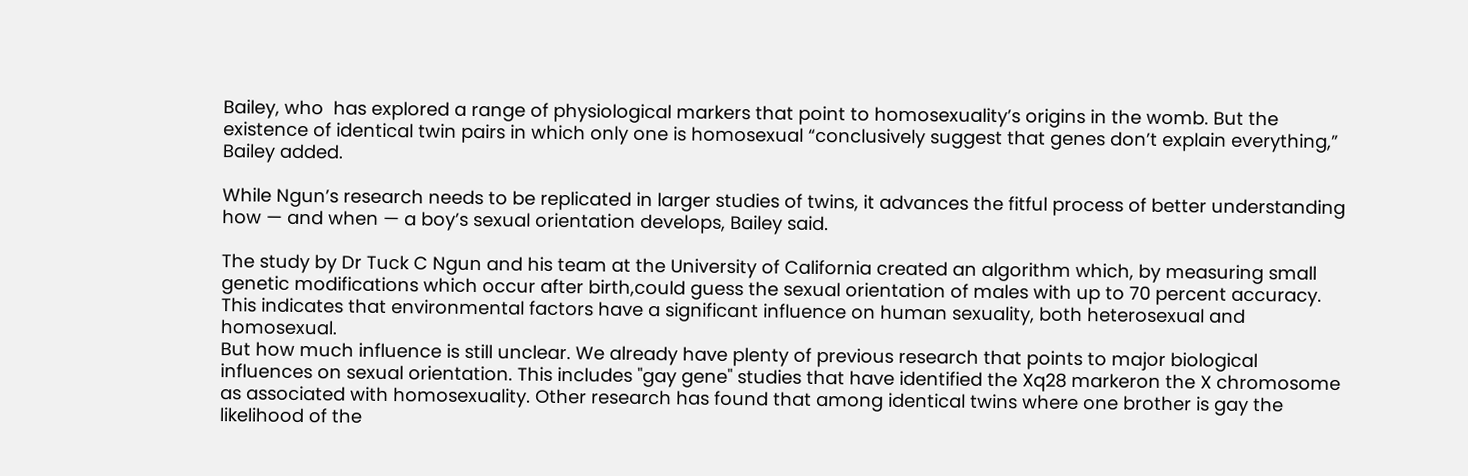Bailey, who  has explored a range of physiological markers that point to homosexuality’s origins in the womb. But the existence of identical twin pairs in which only one is homosexual “conclusively suggest that genes don’t explain everything,” Bailey added.

While Ngun’s research needs to be replicated in larger studies of twins, it advances the fitful process of better understanding how — and when — a boy’s sexual orientation develops, Bailey said.

The study by Dr Tuck C Ngun and his team at the University of California created an algorithm which, by measuring small genetic modifications which occur after birth,could guess the sexual orientation of males with up to 70 percent accuracy. This indicates that environmental factors have a significant influence on human sexuality, both heterosexual and homosexual.
But how much influence is still unclear. We already have plenty of previous research that points to major biological influences on sexual orientation. This includes "gay gene" studies that have identified the Xq28 markeron the X chromosome as associated with homosexuality. Other research has found that among identical twins where one brother is gay the likelihood of the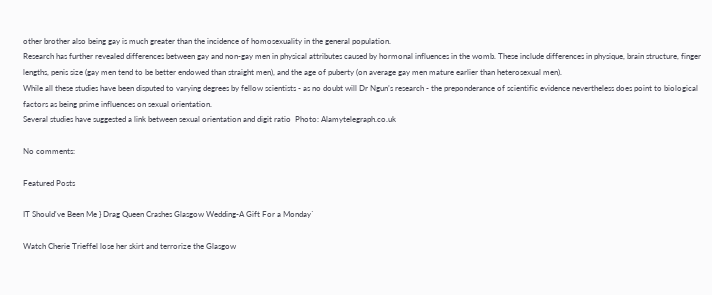other brother also being gay is much greater than the incidence of homosexuality in the general population.
Research has further revealed differences between gay and non-gay men in physical attributes caused by hormonal influences in the womb. These include differences in physique, brain structure, finger lengths, penis size (gay men tend to be better endowed than straight men), and the age of puberty (on average gay men mature earlier than heterosexual men).
While all these studies have been disputed to varying degrees by fellow scientists - as no doubt will Dr Ngun’s research - the preponderance of scientific evidence nevertheless does point to biological factors as being prime influences on sexual orientation.
Several studies have suggested a link between sexual orientation and digit ratio  Photo: Alamytelegraph.co.uk

No comments:

Featured Posts

IT Should've Been Me } Drag Queen Crashes Glasgow Wedding-A Gift For a Monday`

Watch Cherie Trieffel lose her skirt and terrorize the Glasgow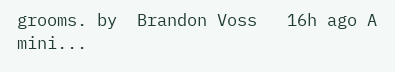grooms. by  Brandon Voss   16h ago A mini...